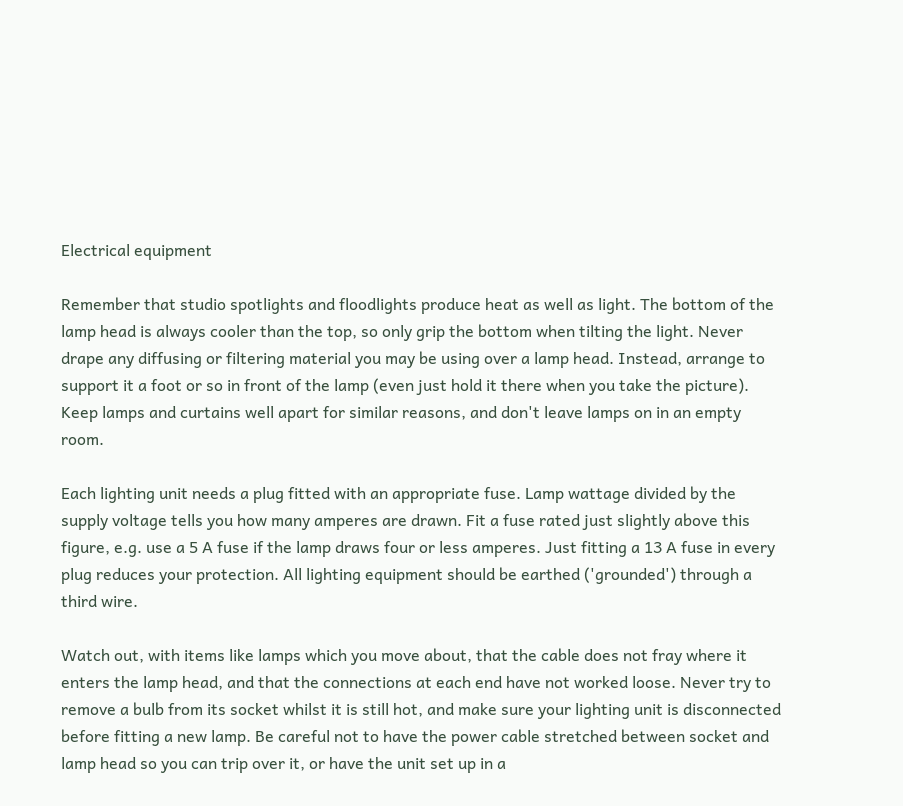Electrical equipment

Remember that studio spotlights and floodlights produce heat as well as light. The bottom of the lamp head is always cooler than the top, so only grip the bottom when tilting the light. Never drape any diffusing or filtering material you may be using over a lamp head. Instead, arrange to support it a foot or so in front of the lamp (even just hold it there when you take the picture). Keep lamps and curtains well apart for similar reasons, and don't leave lamps on in an empty room.

Each lighting unit needs a plug fitted with an appropriate fuse. Lamp wattage divided by the supply voltage tells you how many amperes are drawn. Fit a fuse rated just slightly above this figure, e.g. use a 5 A fuse if the lamp draws four or less amperes. Just fitting a 13 A fuse in every plug reduces your protection. All lighting equipment should be earthed ('grounded') through a third wire.

Watch out, with items like lamps which you move about, that the cable does not fray where it enters the lamp head, and that the connections at each end have not worked loose. Never try to remove a bulb from its socket whilst it is still hot, and make sure your lighting unit is disconnected before fitting a new lamp. Be careful not to have the power cable stretched between socket and lamp head so you can trip over it, or have the unit set up in a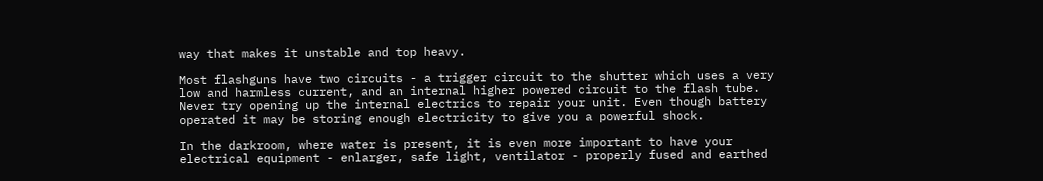way that makes it unstable and top heavy.

Most flashguns have two circuits - a trigger circuit to the shutter which uses a very low and harmless current, and an internal higher powered circuit to the flash tube. Never try opening up the internal electrics to repair your unit. Even though battery operated it may be storing enough electricity to give you a powerful shock.

In the darkroom, where water is present, it is even more important to have your electrical equipment - enlarger, safe light, ventilator - properly fused and earthed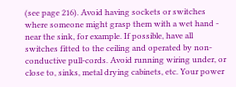(see page 216). Avoid having sockets or switches where someone might grasp them with a wet hand - near the sink, for example. If possible, have all switches fitted to the ceiling and operated by non-conductive pull-cords. Avoid running wiring under, or close to, sinks, metal drying cabinets, etc. Your power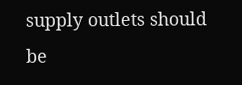supply outlets should be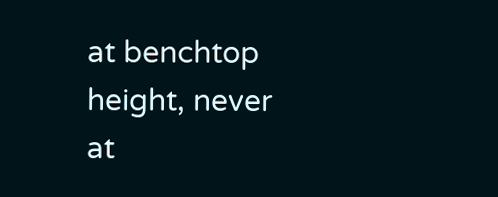at benchtop height, never at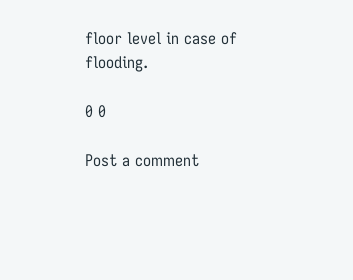floor level in case of flooding.

0 0

Post a comment